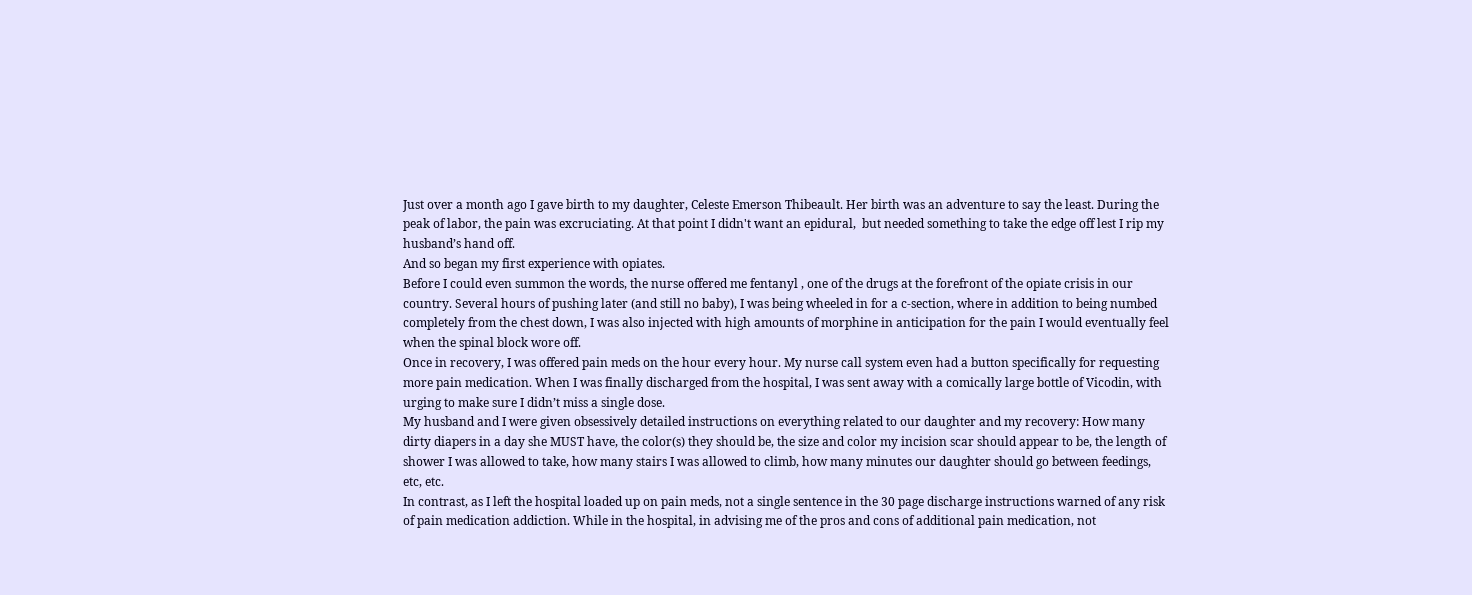Just over a month ago I gave birth to my daughter, Celeste Emerson Thibeault. Her birth was an adventure to say the least. During the peak of labor, the pain was excruciating. At that point I didn't want an epidural,  but needed something to take the edge off lest I rip my husband’s hand off.
And so began my first experience with opiates.
Before I could even summon the words, the nurse offered me fentanyl , one of the drugs at the forefront of the opiate crisis in our country. Several hours of pushing later (and still no baby), I was being wheeled in for a c-section, where in addition to being numbed completely from the chest down, I was also injected with high amounts of morphine in anticipation for the pain I would eventually feel when the spinal block wore off.
Once in recovery, I was offered pain meds on the hour every hour. My nurse call system even had a button specifically for requesting more pain medication. When I was finally discharged from the hospital, I was sent away with a comically large bottle of Vicodin, with urging to make sure I didn’t miss a single dose.
My husband and I were given obsessively detailed instructions on everything related to our daughter and my recovery: How many dirty diapers in a day she MUST have, the color(s) they should be, the size and color my incision scar should appear to be, the length of shower I was allowed to take, how many stairs I was allowed to climb, how many minutes our daughter should go between feedings, etc, etc.
In contrast, as I left the hospital loaded up on pain meds, not a single sentence in the 30 page discharge instructions warned of any risk of pain medication addiction. While in the hospital, in advising me of the pros and cons of additional pain medication, not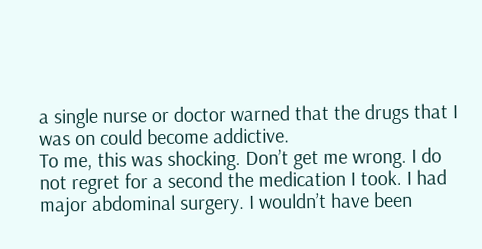a single nurse or doctor warned that the drugs that I was on could become addictive.
To me, this was shocking. Don’t get me wrong. I do not regret for a second the medication I took. I had major abdominal surgery. I wouldn’t have been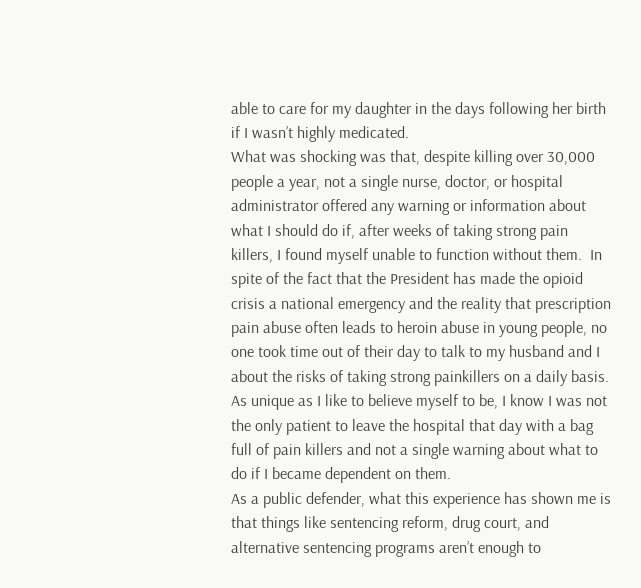able to care for my daughter in the days following her birth if I wasn’t highly medicated.
What was shocking was that, despite killing over 30,000 people a year, not a single nurse, doctor, or hospital administrator offered any warning or information about what I should do if, after weeks of taking strong pain killers, I found myself unable to function without them.  In spite of the fact that the President has made the opioid crisis a national emergency and the reality that prescription pain abuse often leads to heroin abuse in young people, no one took time out of their day to talk to my husband and I about the risks of taking strong painkillers on a daily basis. As unique as I like to believe myself to be, I know I was not the only patient to leave the hospital that day with a bag full of pain killers and not a single warning about what to do if I became dependent on them.
As a public defender, what this experience has shown me is that things like sentencing reform, drug court, and alternative sentencing programs aren’t enough to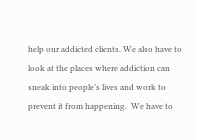help our addicted clients. We also have to look at the places where addiction can sneak into people’s lives and work to prevent it from happening.  We have to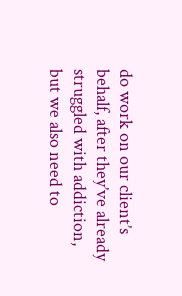do work on our client’s behalf, after they’ve already struggled with addiction, but we also need to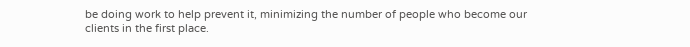be doing work to help prevent it, minimizing the number of people who become our clients in the first place.